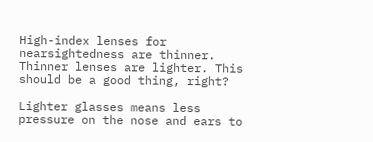High-index lenses for nearsightedness are thinner. Thinner lenses are lighter. This should be a good thing, right?

Lighter glasses means less pressure on the nose and ears to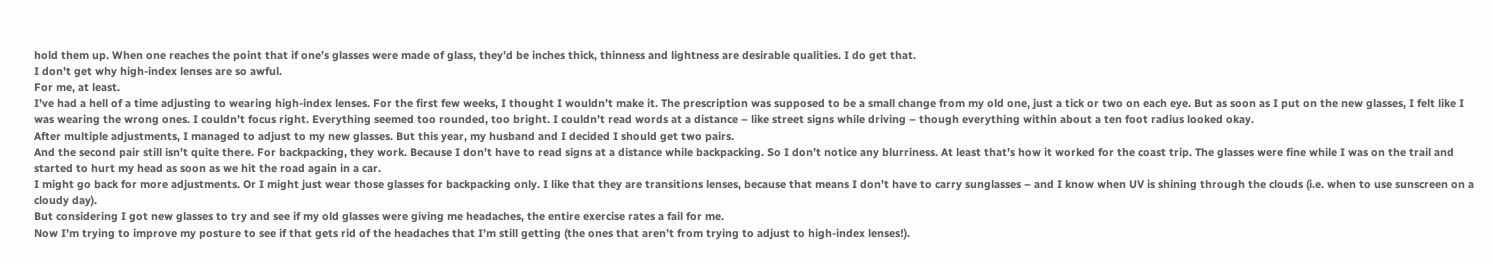hold them up. When one reaches the point that if one’s glasses were made of glass, they’d be inches thick, thinness and lightness are desirable qualities. I do get that.
I don’t get why high-index lenses are so awful.
For me, at least.
I’ve had a hell of a time adjusting to wearing high-index lenses. For the first few weeks, I thought I wouldn’t make it. The prescription was supposed to be a small change from my old one, just a tick or two on each eye. But as soon as I put on the new glasses, I felt like I was wearing the wrong ones. I couldn’t focus right. Everything seemed too rounded, too bright. I couldn’t read words at a distance – like street signs while driving – though everything within about a ten foot radius looked okay.
After multiple adjustments, I managed to adjust to my new glasses. But this year, my husband and I decided I should get two pairs.
And the second pair still isn’t quite there. For backpacking, they work. Because I don’t have to read signs at a distance while backpacking. So I don’t notice any blurriness. At least that’s how it worked for the coast trip. The glasses were fine while I was on the trail and started to hurt my head as soon as we hit the road again in a car.
I might go back for more adjustments. Or I might just wear those glasses for backpacking only. I like that they are transitions lenses, because that means I don’t have to carry sunglasses – and I know when UV is shining through the clouds (i.e. when to use sunscreen on a cloudy day).
But considering I got new glasses to try and see if my old glasses were giving me headaches, the entire exercise rates a fail for me.
Now I’m trying to improve my posture to see if that gets rid of the headaches that I’m still getting (the ones that aren’t from trying to adjust to high-index lenses!).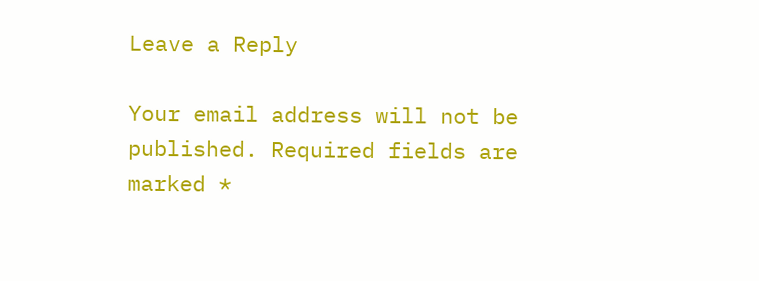Leave a Reply

Your email address will not be published. Required fields are marked *